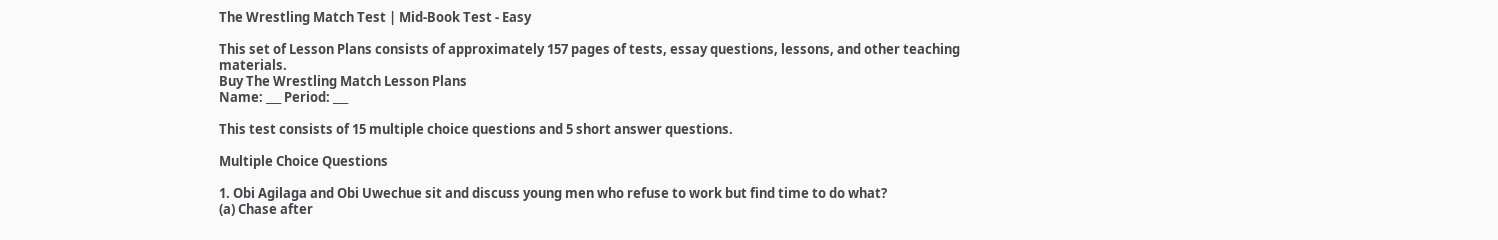The Wrestling Match Test | Mid-Book Test - Easy

This set of Lesson Plans consists of approximately 157 pages of tests, essay questions, lessons, and other teaching materials.
Buy The Wrestling Match Lesson Plans
Name: ___ Period: ___

This test consists of 15 multiple choice questions and 5 short answer questions.

Multiple Choice Questions

1. Obi Agilaga and Obi Uwechue sit and discuss young men who refuse to work but find time to do what?
(a) Chase after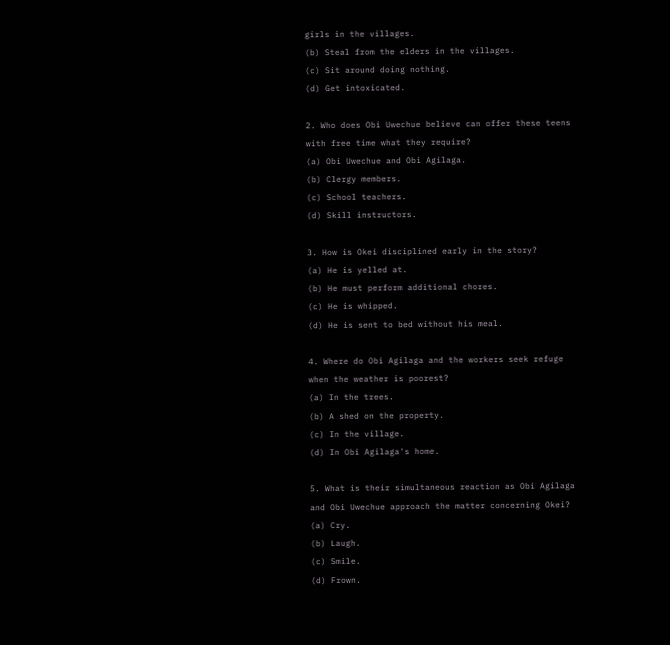girls in the villages.
(b) Steal from the elders in the villages.
(c) Sit around doing nothing.
(d) Get intoxicated.

2. Who does Obi Uwechue believe can offer these teens with free time what they require?
(a) Obi Uwechue and Obi Agilaga.
(b) Clergy members.
(c) School teachers.
(d) Skill instructors.

3. How is Okei disciplined early in the story?
(a) He is yelled at.
(b) He must perform additional chores.
(c) He is whipped.
(d) He is sent to bed without his meal.

4. Where do Obi Agilaga and the workers seek refuge when the weather is poorest?
(a) In the trees.
(b) A shed on the property.
(c) In the village.
(d) In Obi Agilaga's home.

5. What is their simultaneous reaction as Obi Agilaga and Obi Uwechue approach the matter concerning Okei?
(a) Cry.
(b) Laugh.
(c) Smile.
(d) Frown.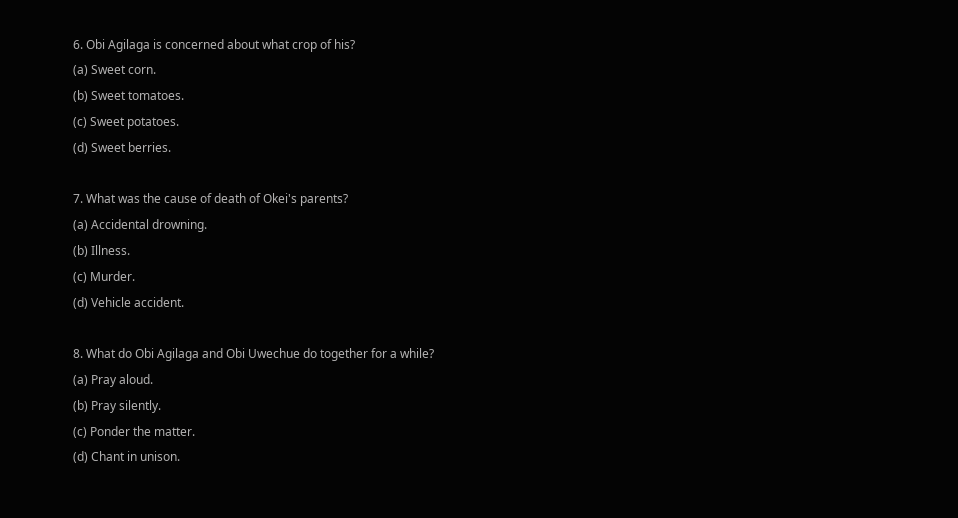6. Obi Agilaga is concerned about what crop of his?
(a) Sweet corn.
(b) Sweet tomatoes.
(c) Sweet potatoes.
(d) Sweet berries.

7. What was the cause of death of Okei's parents?
(a) Accidental drowning.
(b) Illness.
(c) Murder.
(d) Vehicle accident.

8. What do Obi Agilaga and Obi Uwechue do together for a while?
(a) Pray aloud.
(b) Pray silently.
(c) Ponder the matter.
(d) Chant in unison.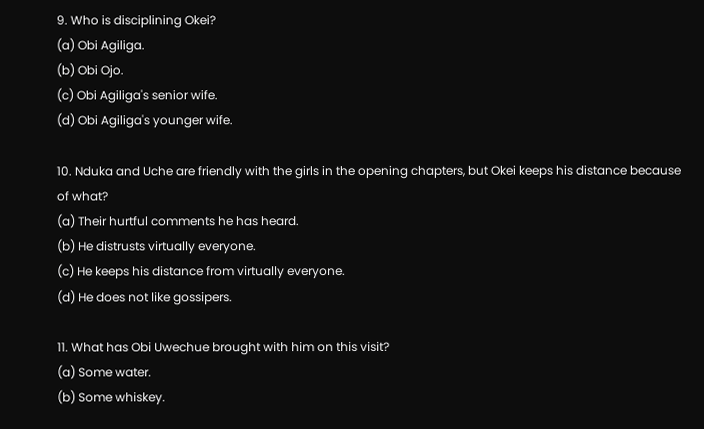9. Who is disciplining Okei?
(a) Obi Agiliga.
(b) Obi Ojo.
(c) Obi Agiliga's senior wife.
(d) Obi Agiliga's younger wife.

10. Nduka and Uche are friendly with the girls in the opening chapters, but Okei keeps his distance because of what?
(a) Their hurtful comments he has heard.
(b) He distrusts virtually everyone.
(c) He keeps his distance from virtually everyone.
(d) He does not like gossipers.

11. What has Obi Uwechue brought with him on this visit?
(a) Some water.
(b) Some whiskey.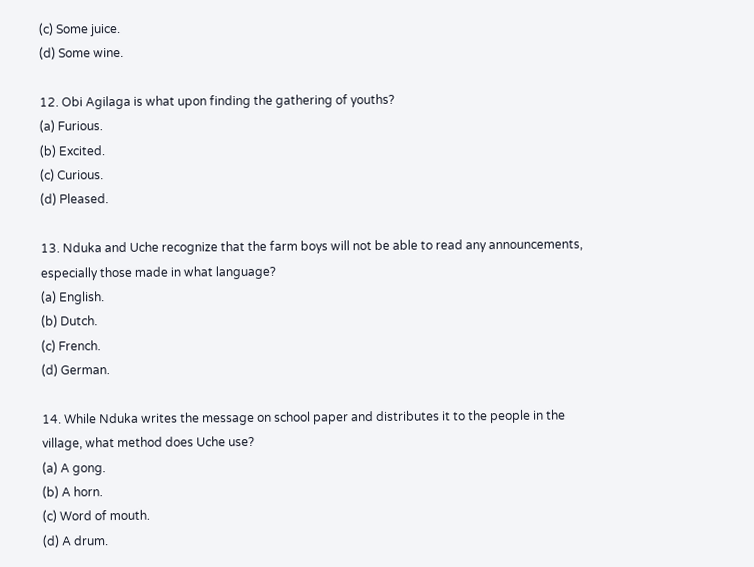(c) Some juice.
(d) Some wine.

12. Obi Agilaga is what upon finding the gathering of youths?
(a) Furious.
(b) Excited.
(c) Curious.
(d) Pleased.

13. Nduka and Uche recognize that the farm boys will not be able to read any announcements, especially those made in what language?
(a) English.
(b) Dutch.
(c) French.
(d) German.

14. While Nduka writes the message on school paper and distributes it to the people in the village, what method does Uche use?
(a) A gong.
(b) A horn.
(c) Word of mouth.
(d) A drum.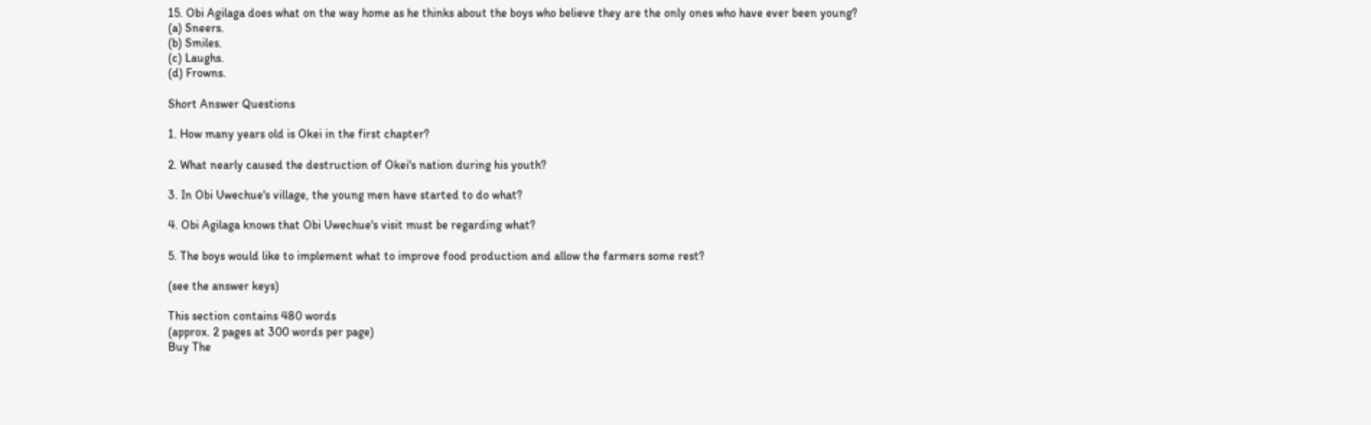15. Obi Agilaga does what on the way home as he thinks about the boys who believe they are the only ones who have ever been young?
(a) Sneers.
(b) Smiles.
(c) Laughs.
(d) Frowns.

Short Answer Questions

1. How many years old is Okei in the first chapter?

2. What nearly caused the destruction of Okei's nation during his youth?

3. In Obi Uwechue's village, the young men have started to do what?

4. Obi Agilaga knows that Obi Uwechue's visit must be regarding what?

5. The boys would like to implement what to improve food production and allow the farmers some rest?

(see the answer keys)

This section contains 480 words
(approx. 2 pages at 300 words per page)
Buy The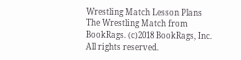Wrestling Match Lesson Plans
The Wrestling Match from BookRags. (c)2018 BookRags, Inc. All rights reserved.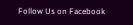Follow Us on Facebook